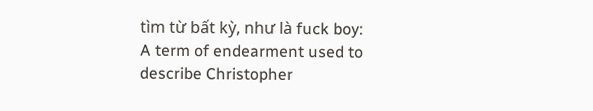tìm từ bất kỳ, như là fuck boy:
A term of endearment used to describe Christopher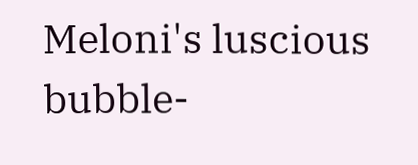Meloni's luscious bubble-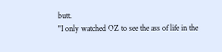butt.
"I only watched OZ to see the ass of life in the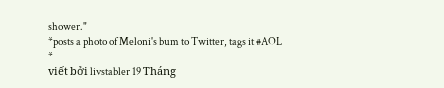shower."
*posts a photo of Meloni's bum to Twitter, tags it #AOL *
viết bởi livstabler 19 Tháng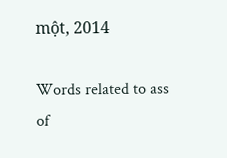một, 2014

Words related to ass of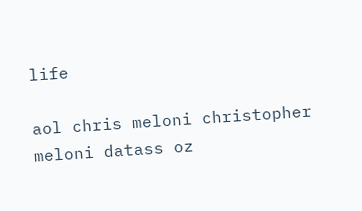life

aol chris meloni christopher meloni datass oz